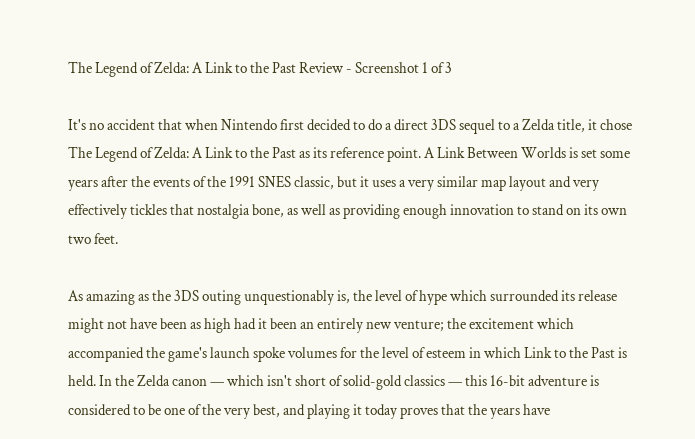The Legend of Zelda: A Link to the Past Review - Screenshot 1 of 3

It's no accident that when Nintendo first decided to do a direct 3DS sequel to a Zelda title, it chose The Legend of Zelda: A Link to the Past as its reference point. A Link Between Worlds is set some years after the events of the 1991 SNES classic, but it uses a very similar map layout and very effectively tickles that nostalgia bone, as well as providing enough innovation to stand on its own two feet.

As amazing as the 3DS outing unquestionably is, the level of hype which surrounded its release might not have been as high had it been an entirely new venture; the excitement which accompanied the game's launch spoke volumes for the level of esteem in which Link to the Past is held. In the Zelda canon — which isn't short of solid-gold classics — this 16-bit adventure is considered to be one of the very best, and playing it today proves that the years have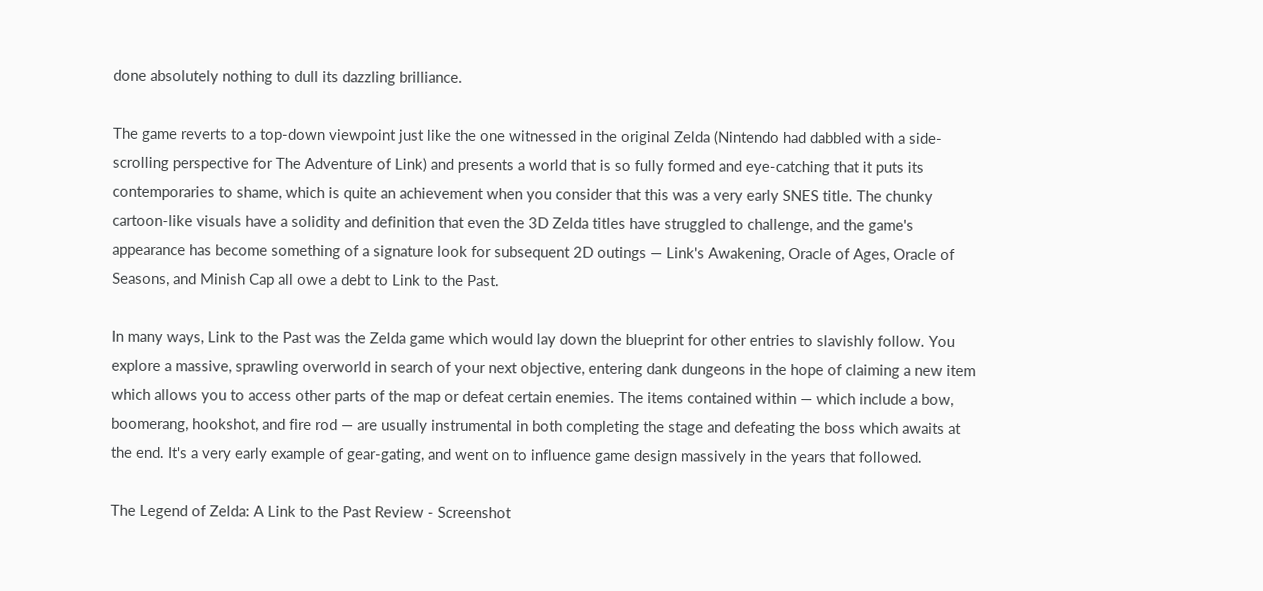done absolutely nothing to dull its dazzling brilliance.

The game reverts to a top-down viewpoint just like the one witnessed in the original Zelda (Nintendo had dabbled with a side-scrolling perspective for The Adventure of Link) and presents a world that is so fully formed and eye-catching that it puts its contemporaries to shame, which is quite an achievement when you consider that this was a very early SNES title. The chunky cartoon-like visuals have a solidity and definition that even the 3D Zelda titles have struggled to challenge, and the game's appearance has become something of a signature look for subsequent 2D outings — Link's Awakening, Oracle of Ages, Oracle of Seasons, and Minish Cap all owe a debt to Link to the Past.

In many ways, Link to the Past was the Zelda game which would lay down the blueprint for other entries to slavishly follow. You explore a massive, sprawling overworld in search of your next objective, entering dank dungeons in the hope of claiming a new item which allows you to access other parts of the map or defeat certain enemies. The items contained within — which include a bow, boomerang, hookshot, and fire rod — are usually instrumental in both completing the stage and defeating the boss which awaits at the end. It's a very early example of gear-gating, and went on to influence game design massively in the years that followed.

The Legend of Zelda: A Link to the Past Review - Screenshot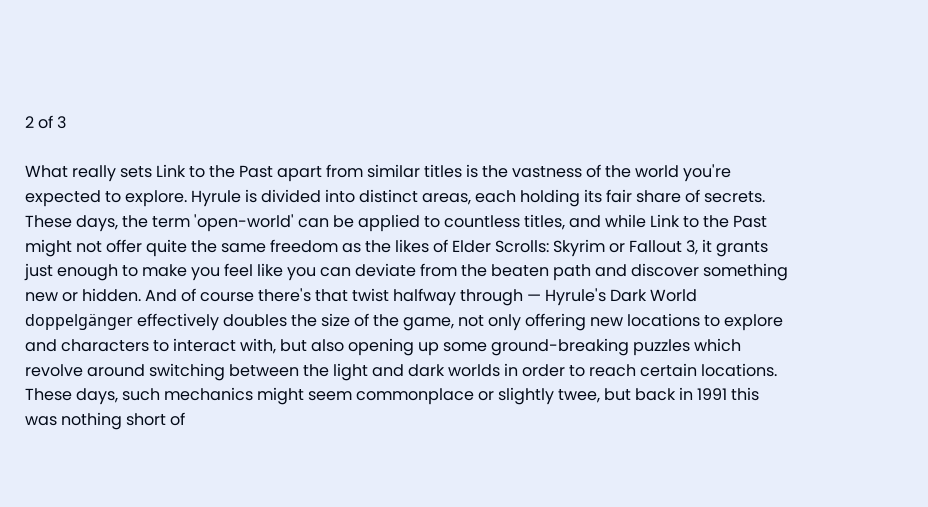2 of 3

What really sets Link to the Past apart from similar titles is the vastness of the world you're expected to explore. Hyrule is divided into distinct areas, each holding its fair share of secrets. These days, the term 'open-world' can be applied to countless titles, and while Link to the Past might not offer quite the same freedom as the likes of Elder Scrolls: Skyrim or Fallout 3, it grants just enough to make you feel like you can deviate from the beaten path and discover something new or hidden. And of course there's that twist halfway through — Hyrule's Dark World doppelgänger effectively doubles the size of the game, not only offering new locations to explore and characters to interact with, but also opening up some ground-breaking puzzles which revolve around switching between the light and dark worlds in order to reach certain locations. These days, such mechanics might seem commonplace or slightly twee, but back in 1991 this was nothing short of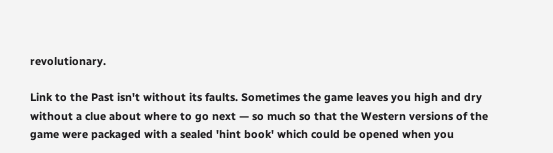revolutionary.

Link to the Past isn't without its faults. Sometimes the game leaves you high and dry without a clue about where to go next — so much so that the Western versions of the game were packaged with a sealed 'hint book' which could be opened when you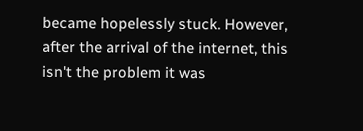became hopelessly stuck. However, after the arrival of the internet, this isn't the problem it was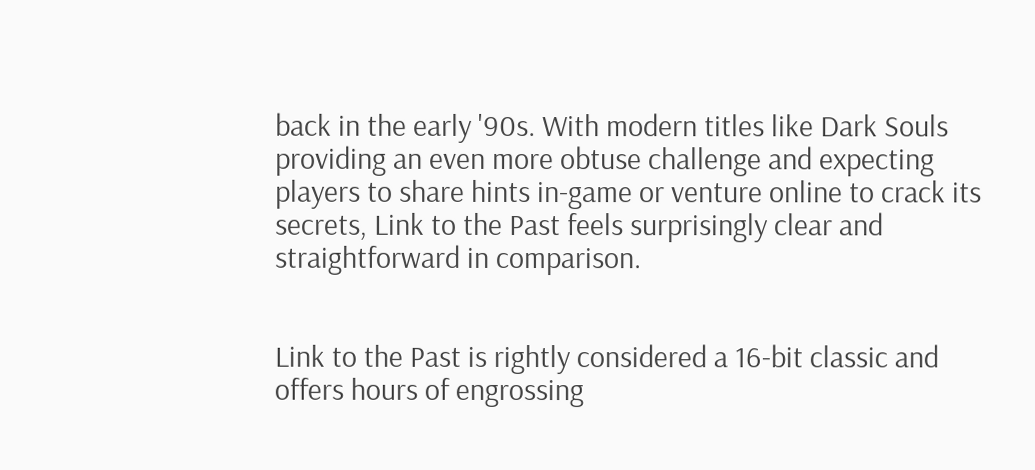back in the early '90s. With modern titles like Dark Souls providing an even more obtuse challenge and expecting players to share hints in-game or venture online to crack its secrets, Link to the Past feels surprisingly clear and straightforward in comparison.


Link to the Past is rightly considered a 16-bit classic and offers hours of engrossing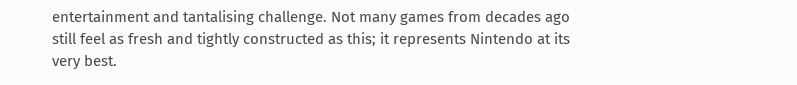entertainment and tantalising challenge. Not many games from decades ago still feel as fresh and tightly constructed as this; it represents Nintendo at its very best.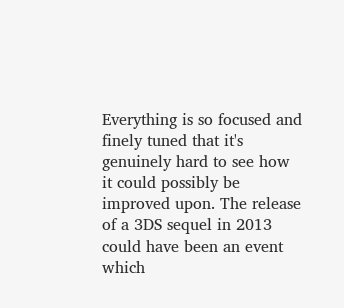Everything is so focused and finely tuned that it's genuinely hard to see how it could possibly be improved upon. The release of a 3DS sequel in 2013 could have been an event which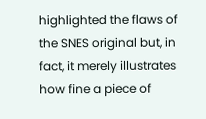highlighted the flaws of the SNES original but, in fact, it merely illustrates how fine a piece of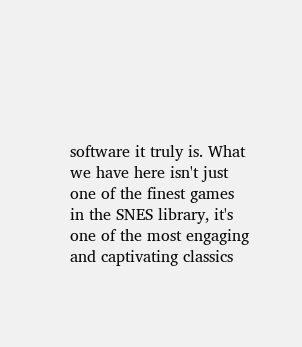software it truly is. What we have here isn't just one of the finest games in the SNES library, it's one of the most engaging and captivating classics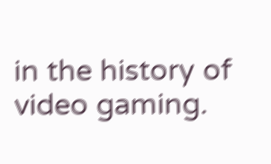in the history of video gaming.